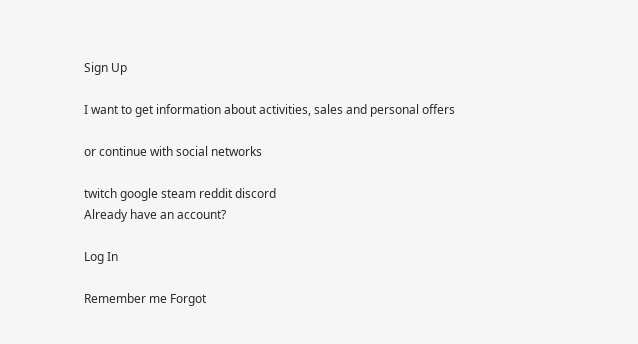Sign Up

I want to get information about activities, sales and personal offers

or continue with social networks

twitch google steam reddit discord
Already have an account?

Log In

Remember me Forgot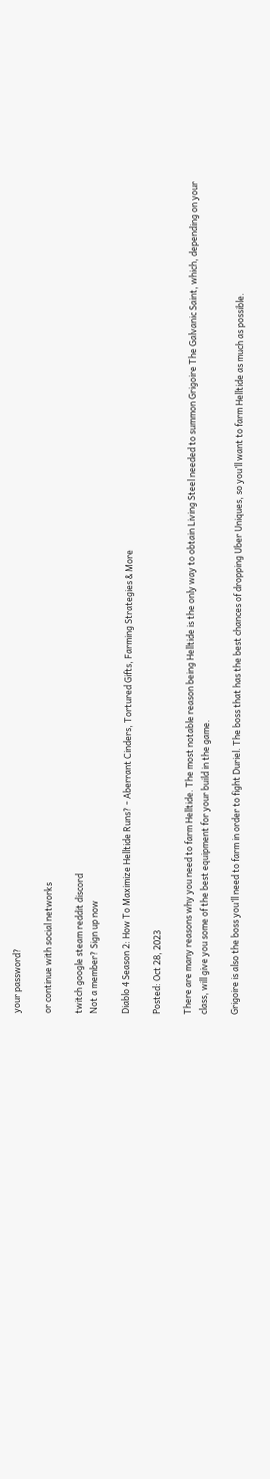your password?

or continue with social networks

twitch google steam reddit discord
Not a member? Sign up now

Diablo 4 Season 2: How To Maximize Helltide Runs? - Aberrant Cinders, Tortured Gifts, Farming Strategies & More

Posted: Oct 28, 2023

There are many reasons why you need to farm Helltide. The most notable reason being Helltide is the only way to obtain Living Steel needed to summon Grigoire The Galvanic Saint, which, depending on your class, will give you some of the best equipment for your build in the game.

Grigoire is also the boss you’ll need to farm in order to fight Duriel. The boss that has the best chances of dropping Uber Uniques, so you’ll want to farm Helltide as much as possible.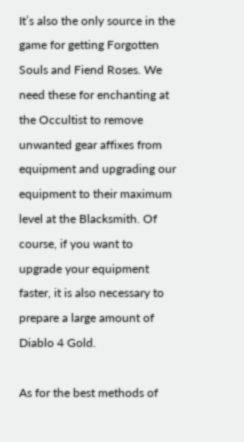It’s also the only source in the game for getting Forgotten Souls and Fiend Roses. We need these for enchanting at the Occultist to remove unwanted gear affixes from equipment and upgrading our equipment to their maximum level at the Blacksmith. Of course, if you want to upgrade your equipment faster, it is also necessary to prepare a large amount of Diablo 4 Gold.

As for the best methods of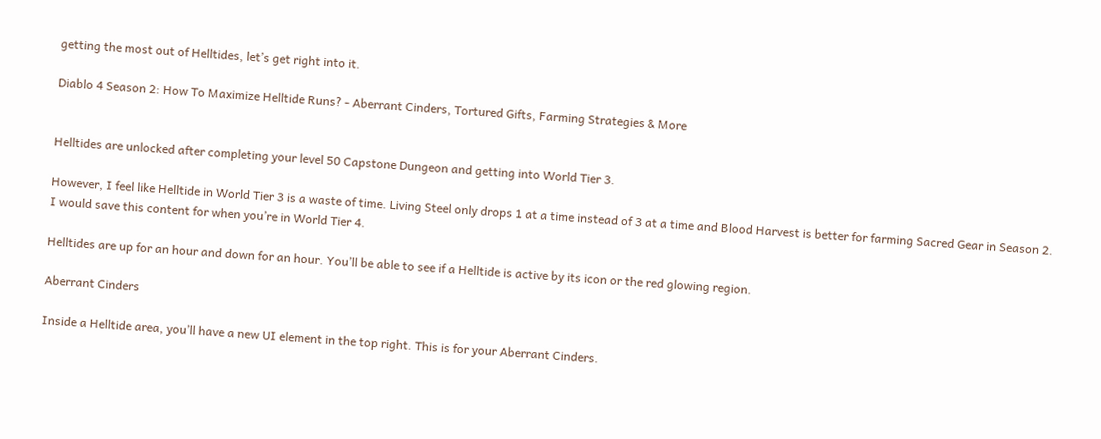getting the most out of Helltides, let’s get right into it.

Diablo 4 Season 2: How To Maximize Helltide Runs? - Aberrant Cinders, Tortured Gifts, Farming Strategies & More


Helltides are unlocked after completing your level 50 Capstone Dungeon and getting into World Tier 3.

However, I feel like Helltide in World Tier 3 is a waste of time. Living Steel only drops 1 at a time instead of 3 at a time and Blood Harvest is better for farming Sacred Gear in Season 2. I would save this content for when you’re in World Tier 4.

Helltides are up for an hour and down for an hour. You’ll be able to see if a Helltide is active by its icon or the red glowing region.

Aberrant Cinders

Inside a Helltide area, you’ll have a new UI element in the top right. This is for your Aberrant Cinders.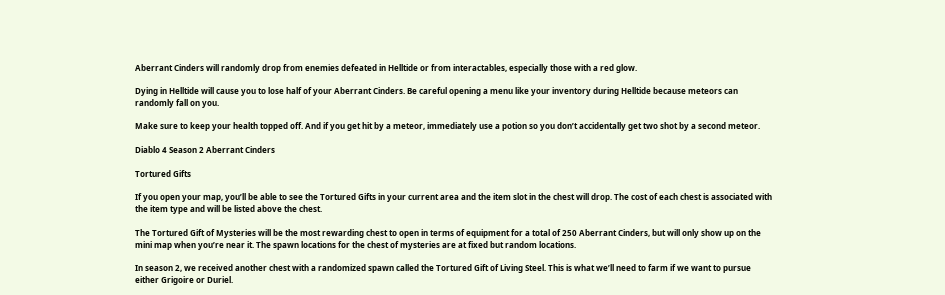Aberrant Cinders will randomly drop from enemies defeated in Helltide or from interactables, especially those with a red glow.

Dying in Helltide will cause you to lose half of your Aberrant Cinders. Be careful opening a menu like your inventory during Helltide because meteors can randomly fall on you.

Make sure to keep your health topped off. And if you get hit by a meteor, immediately use a potion so you don’t accidentally get two shot by a second meteor.

Diablo 4 Season 2 Aberrant Cinders

Tortured Gifts

If you open your map, you’ll be able to see the Tortured Gifts in your current area and the item slot in the chest will drop. The cost of each chest is associated with the item type and will be listed above the chest.

The Tortured Gift of Mysteries will be the most rewarding chest to open in terms of equipment for a total of 250 Aberrant Cinders, but will only show up on the mini map when you’re near it. The spawn locations for the chest of mysteries are at fixed but random locations.

In season 2, we received another chest with a randomized spawn called the Tortured Gift of Living Steel. This is what we’ll need to farm if we want to pursue either Grigoire or Duriel.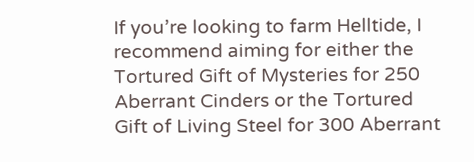If you’re looking to farm Helltide, I recommend aiming for either the Tortured Gift of Mysteries for 250 Aberrant Cinders or the Tortured Gift of Living Steel for 300 Aberrant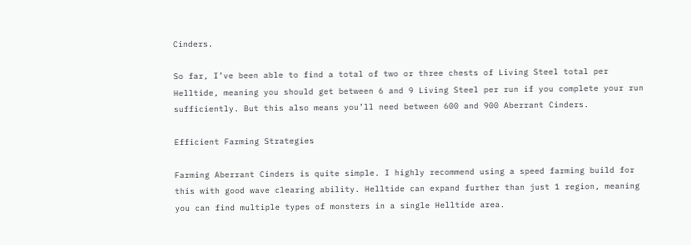Cinders.

So far, I’ve been able to find a total of two or three chests of Living Steel total per Helltide, meaning you should get between 6 and 9 Living Steel per run if you complete your run sufficiently. But this also means you’ll need between 600 and 900 Aberrant Cinders.

Efficient Farming Strategies

Farming Aberrant Cinders is quite simple. I highly recommend using a speed farming build for this with good wave clearing ability. Helltide can expand further than just 1 region, meaning you can find multiple types of monsters in a single Helltide area.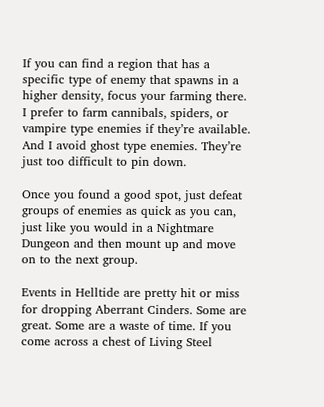If you can find a region that has a specific type of enemy that spawns in a higher density, focus your farming there. I prefer to farm cannibals, spiders, or vampire type enemies if they’re available. And I avoid ghost type enemies. They’re just too difficult to pin down.

Once you found a good spot, just defeat groups of enemies as quick as you can, just like you would in a Nightmare Dungeon and then mount up and move on to the next group.

Events in Helltide are pretty hit or miss for dropping Aberrant Cinders. Some are great. Some are a waste of time. If you come across a chest of Living Steel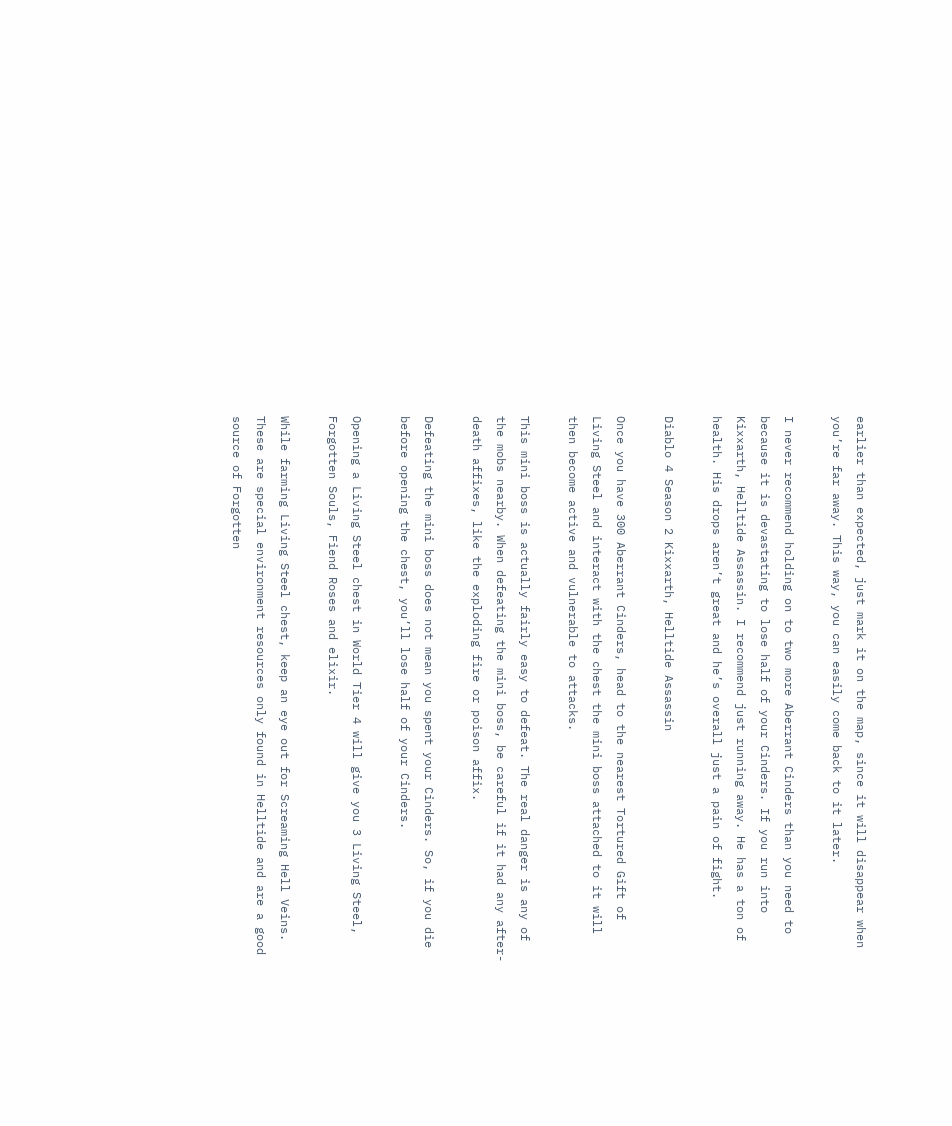earlier than expected, just mark it on the map, since it will disappear when you’re far away. This way, you can easily come back to it later.

I never recommend holding on to two more Aberrant Cinders than you need to because it is devastating to lose half of your Cinders. If you run into Kixxarth, Helltide Assassin. I recommend just running away. He has a ton of health. His drops aren’t great and he’s overall just a pain of fight.

Diablo 4 Season 2 Kixxarth, Helltide Assassin

Once you have 300 Aberrant Cinders, head to the nearest Tortured Gift of Living Steel and interact with the chest the mini boss attached to it will then become active and vulnerable to attacks.

This mini boss is actually fairly easy to defeat. The real danger is any of the mobs nearby. When defeating the mini boss, be careful if it had any after-death affixes, like the exploding fire or poison affix.

Defeating the mini boss does not mean you spent your Cinders. So, if you die before opening the chest, you’ll lose half of your Cinders.

Opening a Living Steel chest in World Tier 4 will give you 3 Living Steel, Forgotten Souls, Fiend Roses and elixir.

While farming Living Steel chest, keep an eye out for Screaming Hell Veins. These are special environment resources only found in Helltide and are a good source of Forgotten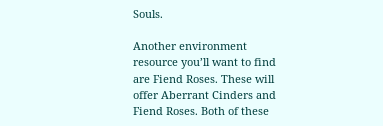Souls.

Another environment resource you’ll want to find are Fiend Roses. These will offer Aberrant Cinders and Fiend Roses. Both of these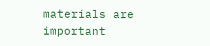materials are important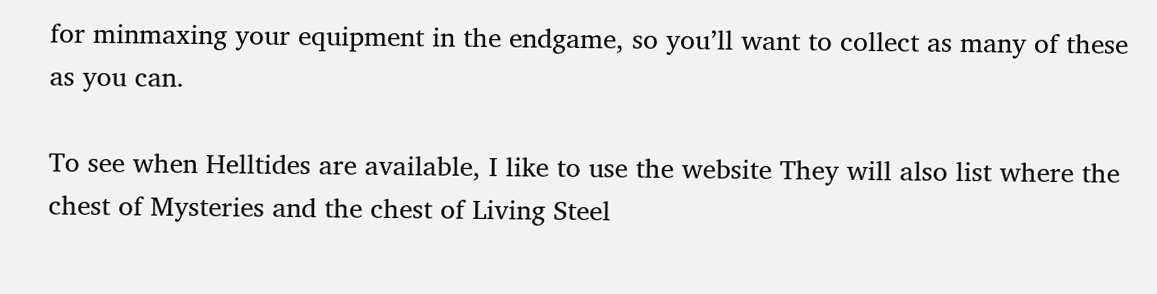for minmaxing your equipment in the endgame, so you’ll want to collect as many of these as you can.

To see when Helltides are available, I like to use the website They will also list where the chest of Mysteries and the chest of Living Steel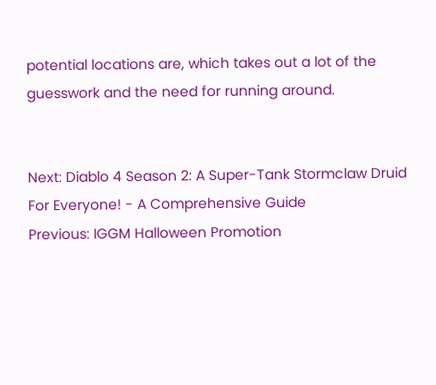potential locations are, which takes out a lot of the guesswork and the need for running around.


Next: Diablo 4 Season 2: A Super-Tank Stormclaw Druid For Everyone! - A Comprehensive Guide
Previous: IGGM Halloween Promotion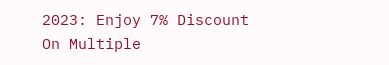2023: Enjoy 7% Discount On Multiple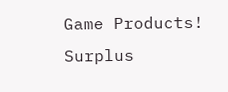Game Products!
Surplus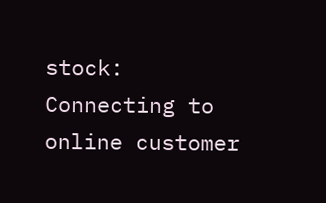stock:
Connecting to online customer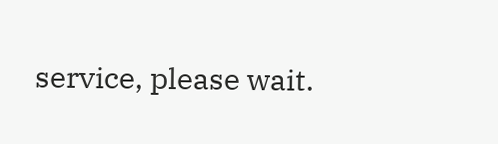service, please wait.